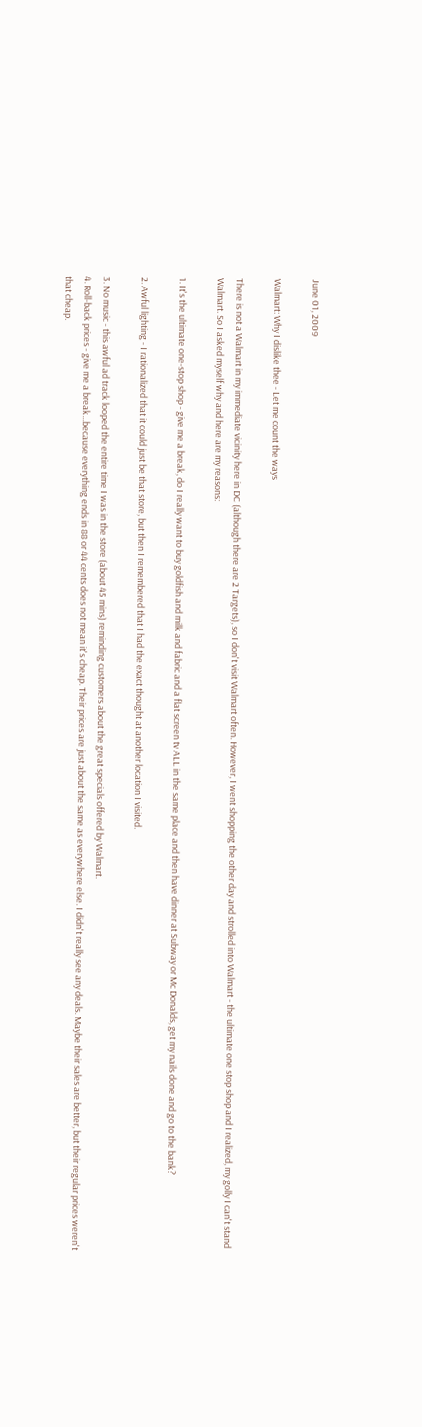June 01, 2009

Walmart: Why I dislike thee - Let me count the ways

There is not a Walmart in my immediate vicinity here in DC (although there are 2 Targets), so I don't visit Walmart often. However, I went shopping the other day and strolled into Walmart - the ultimate one stop shop and I realized, my golly I can't stand Walmart. So I asked myself why and here are my reasons:

1. It's the ultimate one-stop shop - give me a break, do I really want to buy goldfish and milk and fabric and a flat screen tv ALL in the same place and then have dinner at Subway or Mc Donalds, get my nails done and go to the bank?

2. Awful lighting - I rationalized that it could just be that store, but then I remembered that I had the exact thought at another location I visited.

3. No music - this awful ad track looped the entire time I was in the store (about 45 mins) reminding customers about the great specials offered by Walmart.
4. Roll-back prices - give me a break...because everything ends in 88 or 44 cents does not mean it's cheap. Their prices are just about the same as everywhere else. I didn't really see any deals. Maybe their sales are better, but their regular prices weren't that cheap.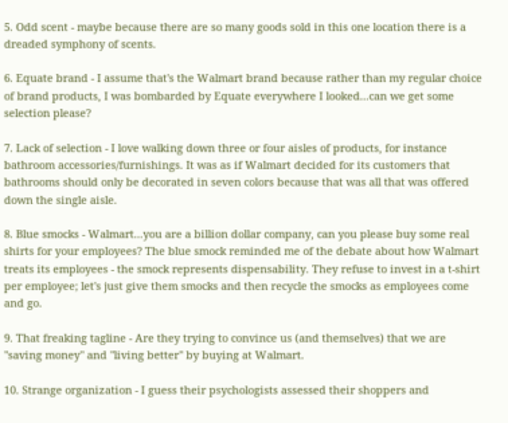5. Odd scent - maybe because there are so many goods sold in this one location there is a dreaded symphony of scents.

6. Equate brand - I assume that's the Walmart brand because rather than my regular choice of brand products, I was bombarded by Equate everywhere I looked...can we get some selection please?

7. Lack of selection - I love walking down three or four aisles of products, for instance bathroom accessories/furnishings. It was as if Walmart decided for its customers that bathrooms should only be decorated in seven colors because that was all that was offered down the single aisle.

8. Blue smocks - Walmart...you are a billion dollar company, can you please buy some real shirts for your employees? The blue smock reminded me of the debate about how Walmart treats its employees - the smock represents dispensability. They refuse to invest in a t-shirt per employee; let's just give them smocks and then recycle the smocks as employees come and go.

9. That freaking tagline - Are they trying to convince us (and themselves) that we are "saving money" and "living better" by buying at Walmart.

10. Strange organization - I guess their psychologists assessed their shoppers and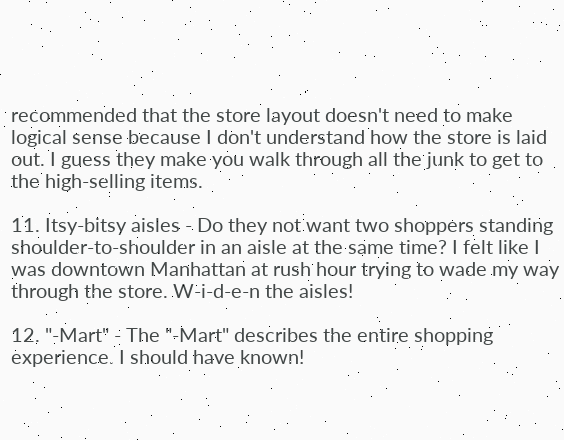recommended that the store layout doesn't need to make logical sense because I don't understand how the store is laid out. I guess they make you walk through all the junk to get to the high-selling items.

11. Itsy-bitsy aisles - Do they not want two shoppers standing shoulder-to-shoulder in an aisle at the same time? I felt like I was downtown Manhattan at rush hour trying to wade my way through the store. W-i-d-e-n the aisles!

12. "-Mart" - The "-Mart" describes the entire shopping experience. I should have known!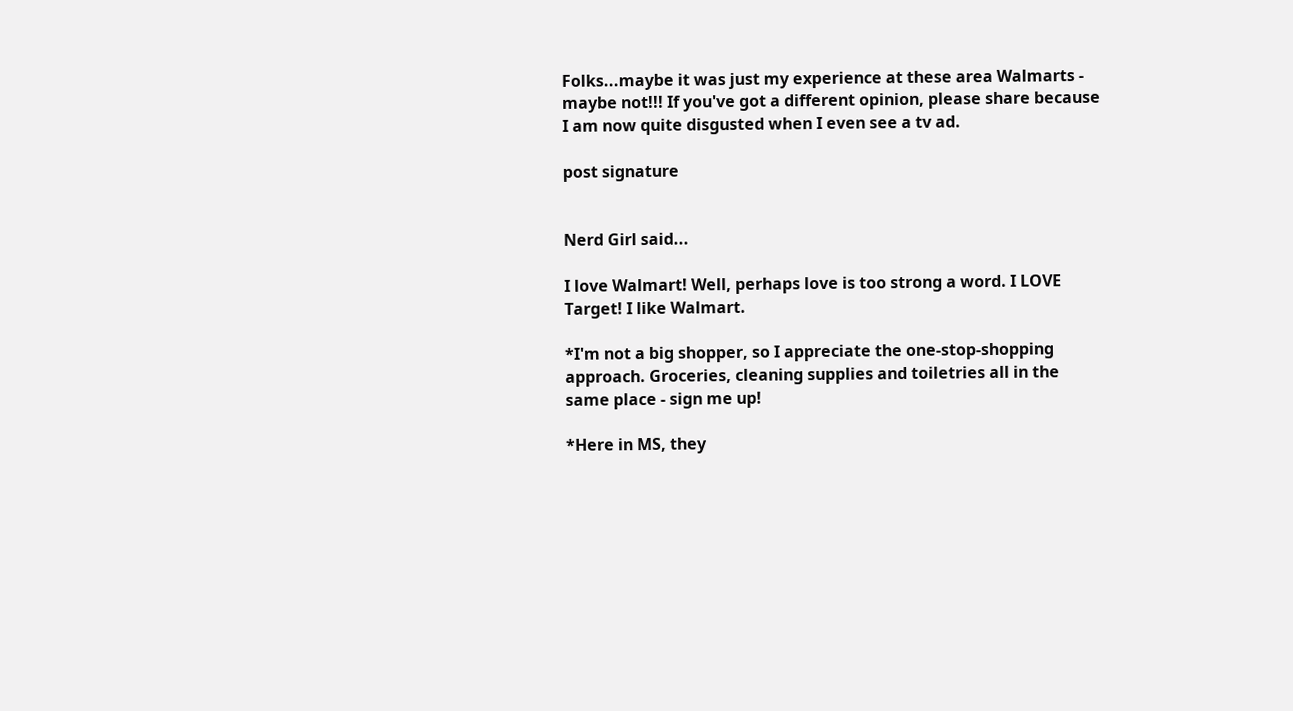Folks...maybe it was just my experience at these area Walmarts - maybe not!!! If you've got a different opinion, please share because I am now quite disgusted when I even see a tv ad.

post signature


Nerd Girl said...

I love Walmart! Well, perhaps love is too strong a word. I LOVE Target! I like Walmart.

*I'm not a big shopper, so I appreciate the one-stop-shopping approach. Groceries, cleaning supplies and toiletries all in the same place - sign me up!

*Here in MS, they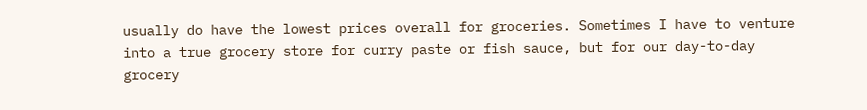usually do have the lowest prices overall for groceries. Sometimes I have to venture into a true grocery store for curry paste or fish sauce, but for our day-to-day grocery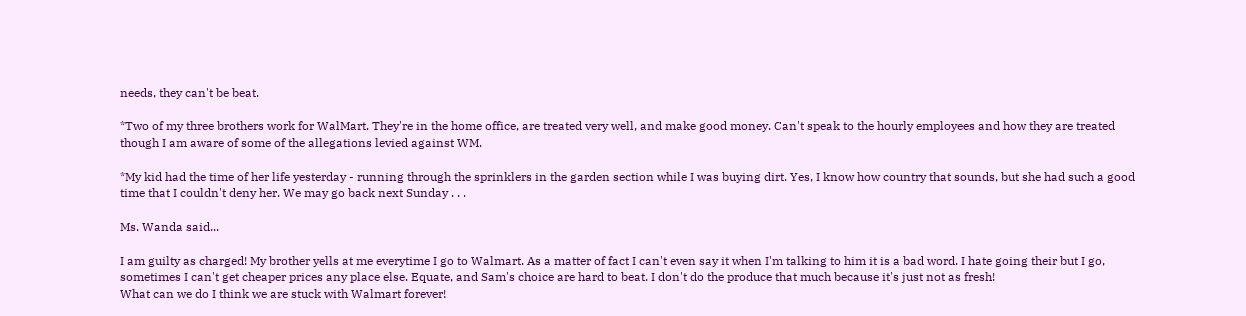needs, they can't be beat.

*Two of my three brothers work for WalMart. They're in the home office, are treated very well, and make good money. Can't speak to the hourly employees and how they are treated though I am aware of some of the allegations levied against WM.

*My kid had the time of her life yesterday - running through the sprinklers in the garden section while I was buying dirt. Yes, I know how country that sounds, but she had such a good time that I couldn't deny her. We may go back next Sunday . . .

Ms. Wanda said...

I am guilty as charged! My brother yells at me everytime I go to Walmart. As a matter of fact I can't even say it when I'm talking to him it is a bad word. I hate going their but I go, sometimes I can't get cheaper prices any place else. Equate, and Sam's choice are hard to beat. I don't do the produce that much because it's just not as fresh!
What can we do I think we are stuck with Walmart forever!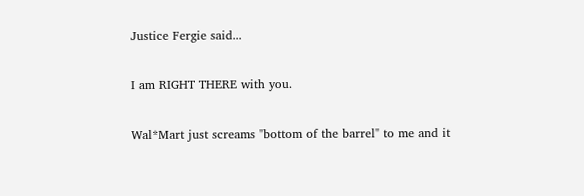Justice Fergie said...

I am RIGHT THERE with you.

Wal*Mart just screams "bottom of the barrel" to me and it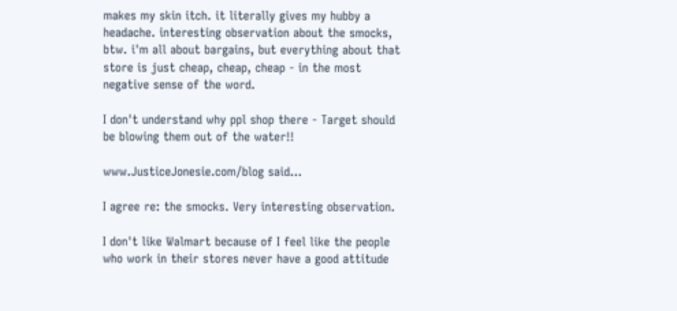makes my skin itch. it literally gives my hubby a headache. interesting observation about the smocks, btw. i'm all about bargains, but everything about that store is just cheap, cheap, cheap - in the most negative sense of the word.

I don't understand why ppl shop there - Target should be blowing them out of the water!!

www.JusticeJonesie.com/blog said...

I agree re: the smocks. Very interesting observation.

I don't like Walmart because of I feel like the people who work in their stores never have a good attitude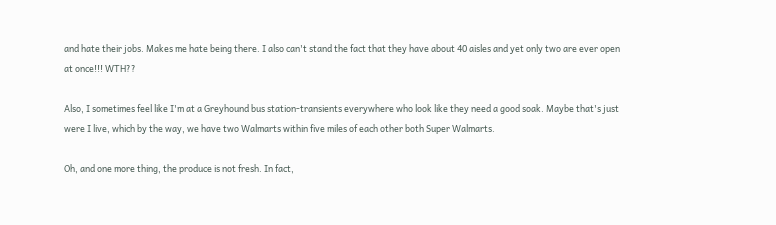and hate their jobs. Makes me hate being there. I also can't stand the fact that they have about 40 aisles and yet only two are ever open at once!!! WTH??

Also, I sometimes feel like I'm at a Greyhound bus station-transients everywhere who look like they need a good soak. Maybe that's just were I live, which by the way, we have two Walmarts within five miles of each other both Super Walmarts.

Oh, and one more thing, the produce is not fresh. In fact,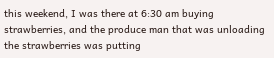this weekend, I was there at 6:30 am buying strawberries, and the produce man that was unloading the strawberries was putting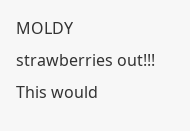MOLDY strawberries out!!!
This would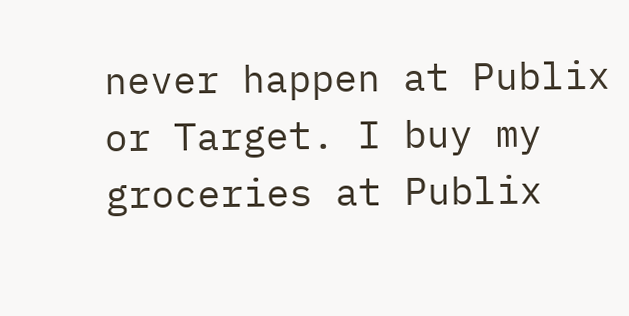never happen at Publix or Target. I buy my groceries at Publix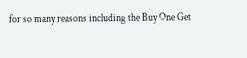for so many reasons including the Buy One Get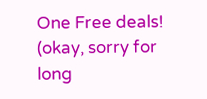One Free deals!
(okay, sorry for long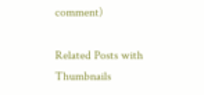comment)

Related Posts with Thumbnails